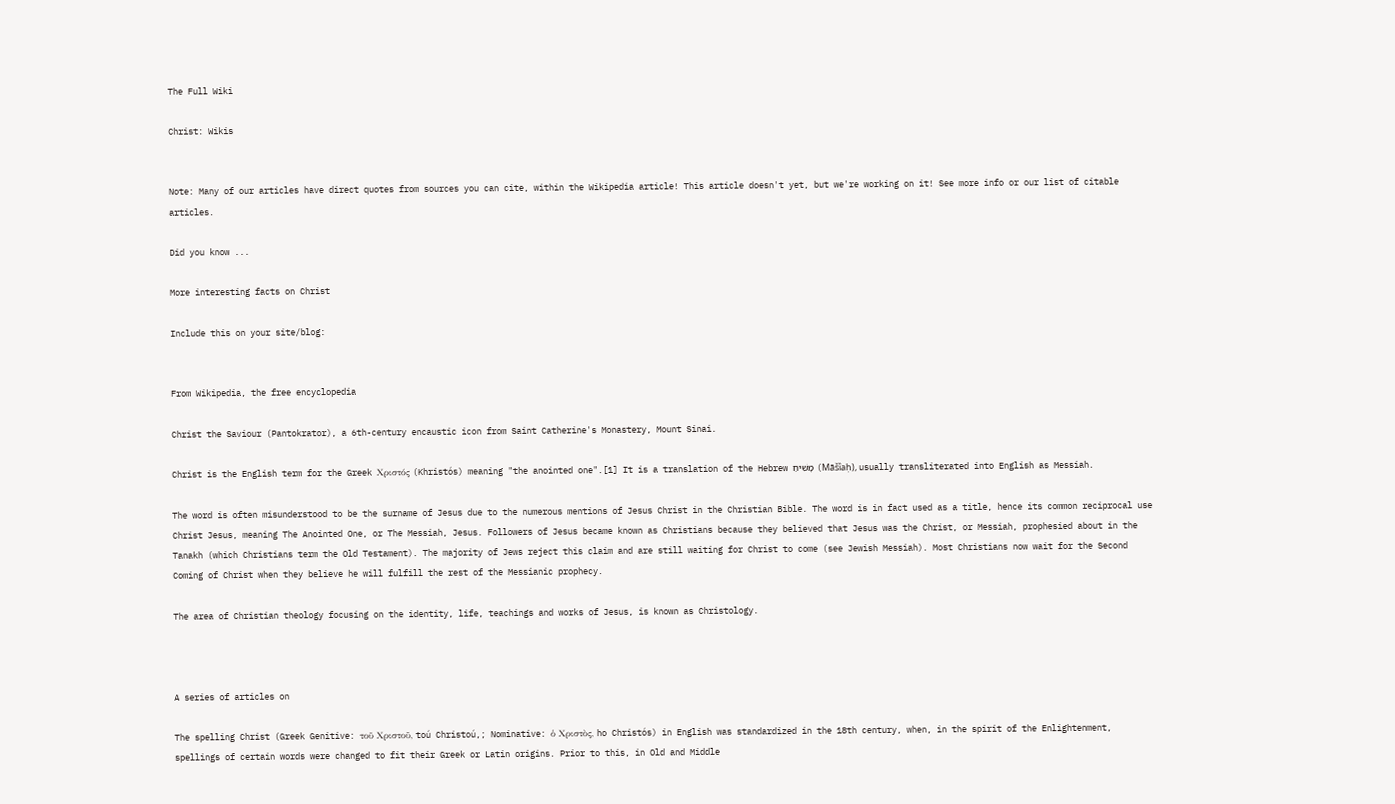The Full Wiki

Christ: Wikis


Note: Many of our articles have direct quotes from sources you can cite, within the Wikipedia article! This article doesn't yet, but we're working on it! See more info or our list of citable articles.

Did you know ...

More interesting facts on Christ

Include this on your site/blog:


From Wikipedia, the free encyclopedia

Christ the Saviour (Pantokrator), a 6th-century encaustic icon from Saint Catherine's Monastery, Mount Sinai.

Christ is the English term for the Greek Χριστός (Khristós) meaning "the anointed one".[1] It is a translation of the Hebrew מָשִׁיחַ (Māšîaḥ), usually transliterated into English as Messiah.

The word is often misunderstood to be the surname of Jesus due to the numerous mentions of Jesus Christ in the Christian Bible. The word is in fact used as a title, hence its common reciprocal use Christ Jesus, meaning The Anointed One, or The Messiah, Jesus. Followers of Jesus became known as Christians because they believed that Jesus was the Christ, or Messiah, prophesied about in the Tanakh (which Christians term the Old Testament). The majority of Jews reject this claim and are still waiting for Christ to come (see Jewish Messiah). Most Christians now wait for the Second Coming of Christ when they believe he will fulfill the rest of the Messianic prophecy.

The area of Christian theology focusing on the identity, life, teachings and works of Jesus, is known as Christology.



A series of articles on

The spelling Christ (Greek Genitive: τοῦ Χριστοῦ, toú Christoú,; Nominative: ὁ Χριστὸς, ho Christós) in English was standardized in the 18th century, when, in the spirit of the Enlightenment, spellings of certain words were changed to fit their Greek or Latin origins. Prior to this, in Old and Middle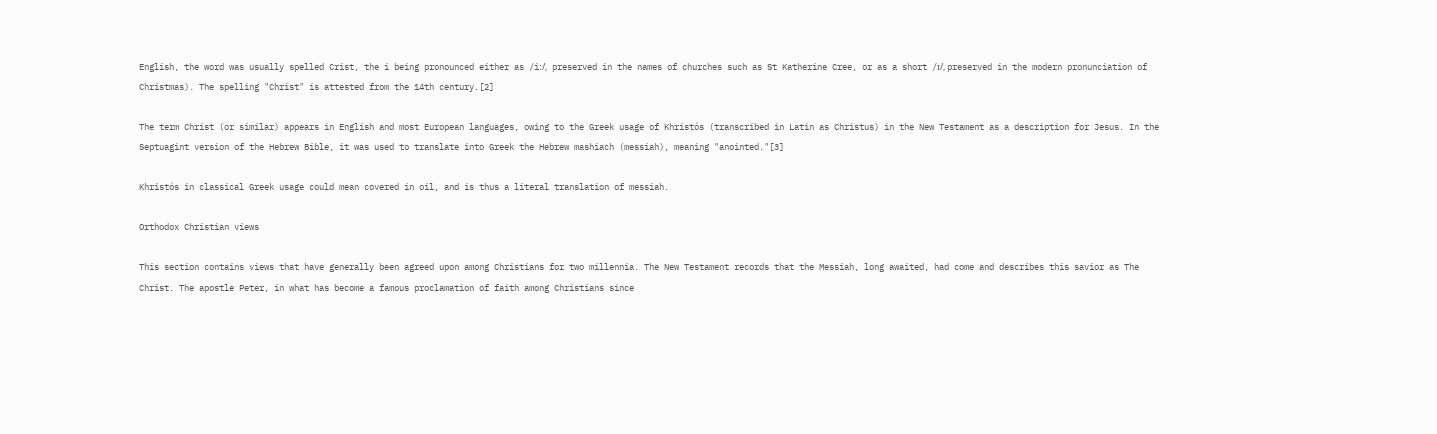English, the word was usually spelled Crist, the i being pronounced either as /iː/, preserved in the names of churches such as St Katherine Cree, or as a short /ɪ/, preserved in the modern pronunciation of Christmas). The spelling "Christ" is attested from the 14th century.[2]

The term Christ (or similar) appears in English and most European languages, owing to the Greek usage of Khristós (transcribed in Latin as Christus) in the New Testament as a description for Jesus. In the Septuagint version of the Hebrew Bible, it was used to translate into Greek the Hebrew mashiach (messiah), meaning "anointed."[3]

Khristós in classical Greek usage could mean covered in oil, and is thus a literal translation of messiah.

Orthodox Christian views

This section contains views that have generally been agreed upon among Christians for two millennia. The New Testament records that the Messiah, long awaited, had come and describes this savior as The Christ. The apostle Peter, in what has become a famous proclamation of faith among Christians since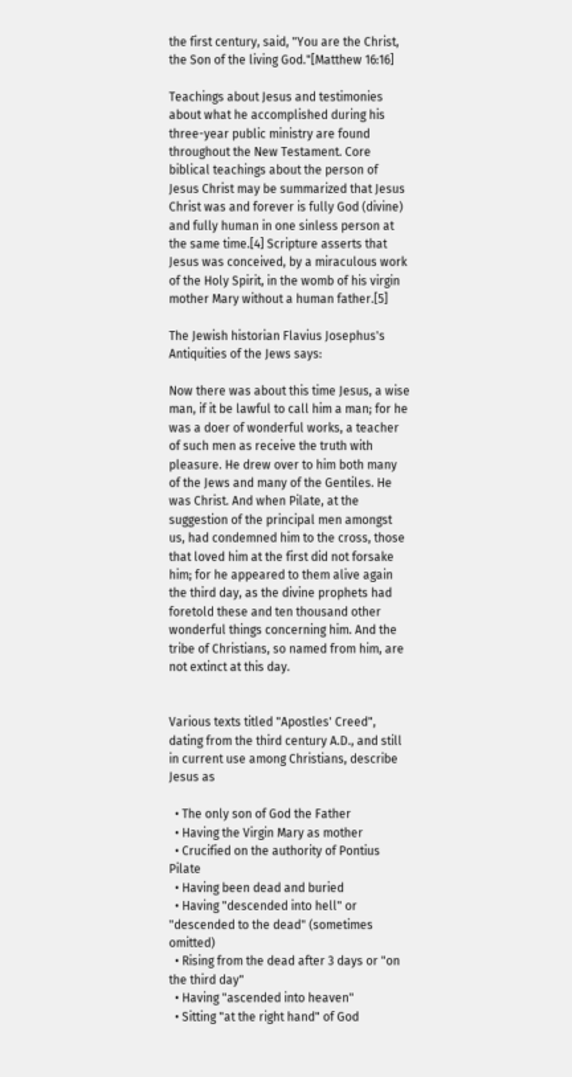the first century, said, "You are the Christ, the Son of the living God."[Matthew 16:16]

Teachings about Jesus and testimonies about what he accomplished during his three-year public ministry are found throughout the New Testament. Core biblical teachings about the person of Jesus Christ may be summarized that Jesus Christ was and forever is fully God (divine) and fully human in one sinless person at the same time.[4] Scripture asserts that Jesus was conceived, by a miraculous work of the Holy Spirit, in the womb of his virgin mother Mary without a human father.[5]

The Jewish historian Flavius Josephus's Antiquities of the Jews says:

Now there was about this time Jesus, a wise man, if it be lawful to call him a man; for he was a doer of wonderful works, a teacher of such men as receive the truth with pleasure. He drew over to him both many of the Jews and many of the Gentiles. He was Christ. And when Pilate, at the suggestion of the principal men amongst us, had condemned him to the cross, those that loved him at the first did not forsake him; for he appeared to them alive again the third day, as the divine prophets had foretold these and ten thousand other wonderful things concerning him. And the tribe of Christians, so named from him, are not extinct at this day.


Various texts titled "Apostles' Creed", dating from the third century A.D., and still in current use among Christians, describe Jesus as

  • The only son of God the Father
  • Having the Virgin Mary as mother
  • Crucified on the authority of Pontius Pilate
  • Having been dead and buried
  • Having "descended into hell" or "descended to the dead" (sometimes omitted)
  • Rising from the dead after 3 days or "on the third day"
  • Having "ascended into heaven"
  • Sitting "at the right hand" of God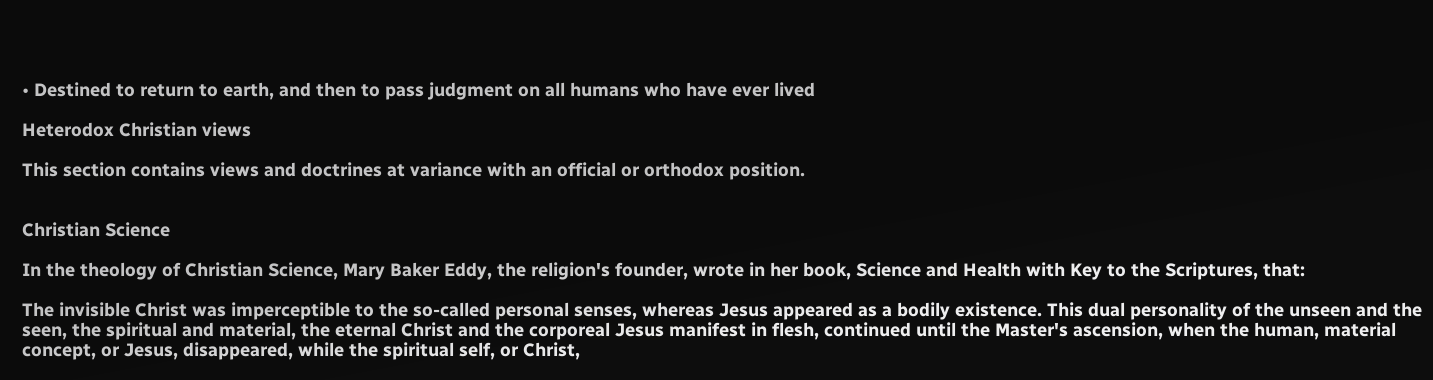• Destined to return to earth, and then to pass judgment on all humans who have ever lived

Heterodox Christian views

This section contains views and doctrines at variance with an official or orthodox position.


Christian Science

In the theology of Christian Science, Mary Baker Eddy, the religion's founder, wrote in her book, Science and Health with Key to the Scriptures, that:

The invisible Christ was imperceptible to the so-called personal senses, whereas Jesus appeared as a bodily existence. This dual personality of the unseen and the seen, the spiritual and material, the eternal Christ and the corporeal Jesus manifest in flesh, continued until the Master's ascension, when the human, material concept, or Jesus, disappeared, while the spiritual self, or Christ,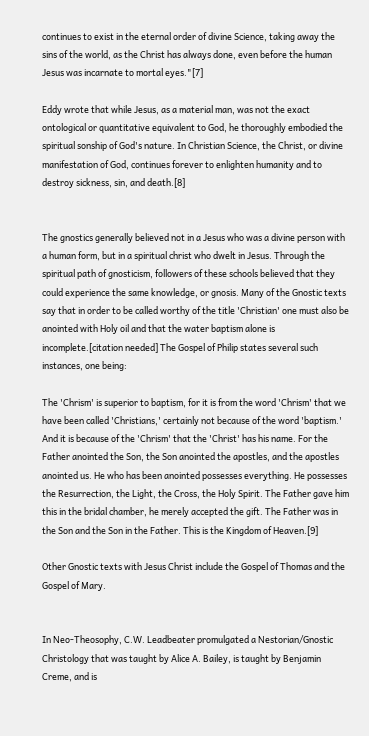continues to exist in the eternal order of divine Science, taking away the sins of the world, as the Christ has always done, even before the human Jesus was incarnate to mortal eyes."[7]

Eddy wrote that while Jesus, as a material man, was not the exact ontological or quantitative equivalent to God, he thoroughly embodied the spiritual sonship of God's nature. In Christian Science, the Christ, or divine manifestation of God, continues forever to enlighten humanity and to destroy sickness, sin, and death.[8]


The gnostics generally believed not in a Jesus who was a divine person with a human form, but in a spiritual christ who dwelt in Jesus. Through the spiritual path of gnosticism, followers of these schools believed that they could experience the same knowledge, or gnosis. Many of the Gnostic texts say that in order to be called worthy of the title 'Christian' one must also be anointed with Holy oil and that the water baptism alone is incomplete.[citation needed] The Gospel of Philip states several such instances, one being:

The 'Chrism' is superior to baptism, for it is from the word 'Chrism' that we have been called 'Christians,' certainly not because of the word 'baptism.' And it is because of the 'Chrism' that the 'Christ' has his name. For the Father anointed the Son, the Son anointed the apostles, and the apostles anointed us. He who has been anointed possesses everything. He possesses the Resurrection, the Light, the Cross, the Holy Spirit. The Father gave him this in the bridal chamber, he merely accepted the gift. The Father was in the Son and the Son in the Father. This is the Kingdom of Heaven.[9]

Other Gnostic texts with Jesus Christ include the Gospel of Thomas and the Gospel of Mary.


In Neo-Theosophy, C.W. Leadbeater promulgated a Nestorian/Gnostic Christology that was taught by Alice A. Bailey, is taught by Benjamin Creme, and is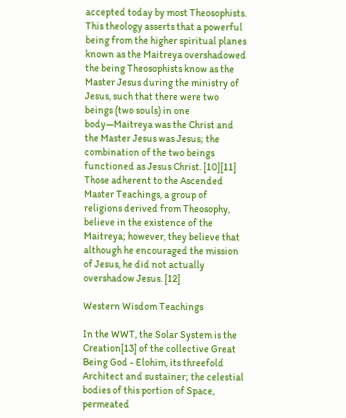accepted today by most Theosophists. This theology asserts that a powerful being from the higher spiritual planes known as the Maitreya overshadowed the being Theosophists know as the Master Jesus during the ministry of Jesus, such that there were two beings (two souls) in one body—Maitreya was the Christ and the Master Jesus was Jesus; the combination of the two beings functioned as Jesus Christ. [10][11] Those adherent to the Ascended Master Teachings, a group of religions derived from Theosophy, believe in the existence of the Maitreya; however, they believe that although he encouraged the mission of Jesus, he did not actually overshadow Jesus. [12]

Western Wisdom Teachings

In the WWT, the Solar System is the Creation[13] of the collective Great Being God - Elohim, its threefold Architect and sustainer; the celestial bodies of this portion of Space, permeated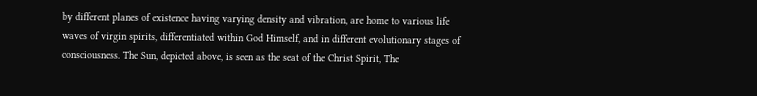by different planes of existence having varying density and vibration, are home to various life waves of virgin spirits, differentiated within God Himself, and in different evolutionary stages of consciousness. The Sun, depicted above, is seen as the seat of the Christ Spirit, The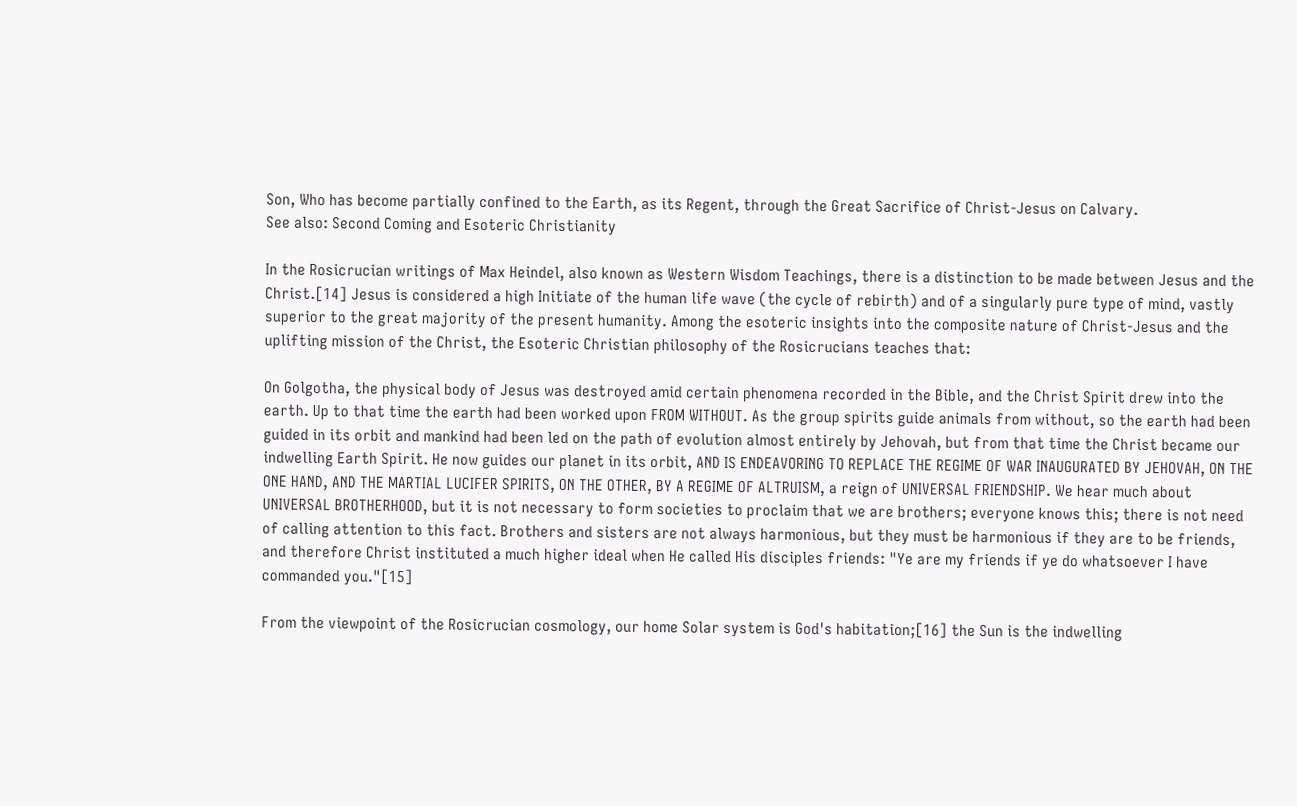Son, Who has become partially confined to the Earth, as its Regent, through the Great Sacrifice of Christ-Jesus on Calvary.
See also: Second Coming and Esoteric Christianity

In the Rosicrucian writings of Max Heindel, also known as Western Wisdom Teachings, there is a distinction to be made between Jesus and the Christ.[14] Jesus is considered a high Initiate of the human life wave (the cycle of rebirth) and of a singularly pure type of mind, vastly superior to the great majority of the present humanity. Among the esoteric insights into the composite nature of Christ-Jesus and the uplifting mission of the Christ, the Esoteric Christian philosophy of the Rosicrucians teaches that:

On Golgotha, the physical body of Jesus was destroyed amid certain phenomena recorded in the Bible, and the Christ Spirit drew into the earth. Up to that time the earth had been worked upon FROM WITHOUT. As the group spirits guide animals from without, so the earth had been guided in its orbit and mankind had been led on the path of evolution almost entirely by Jehovah, but from that time the Christ became our indwelling Earth Spirit. He now guides our planet in its orbit, AND IS ENDEAVORING TO REPLACE THE REGIME OF WAR INAUGURATED BY JEHOVAH, ON THE ONE HAND, AND THE MARTIAL LUCIFER SPIRITS, ON THE OTHER, BY A REGIME OF ALTRUISM, a reign of UNIVERSAL FRIENDSHIP. We hear much about UNIVERSAL BROTHERHOOD, but it is not necessary to form societies to proclaim that we are brothers; everyone knows this; there is not need of calling attention to this fact. Brothers and sisters are not always harmonious, but they must be harmonious if they are to be friends, and therefore Christ instituted a much higher ideal when He called His disciples friends: "Ye are my friends if ye do whatsoever I have commanded you."[15]

From the viewpoint of the Rosicrucian cosmology, our home Solar system is God's habitation;[16] the Sun is the indwelling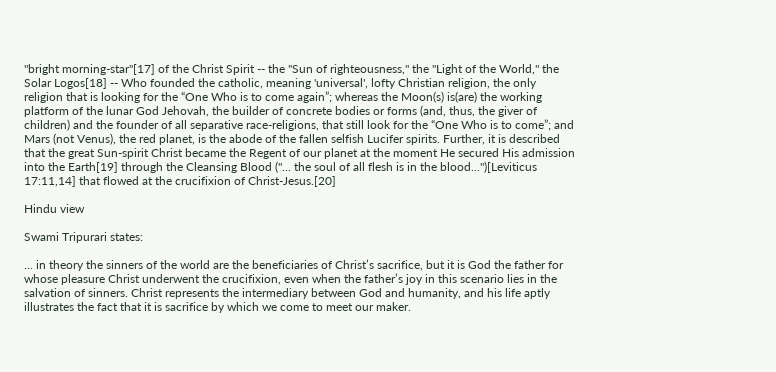"bright morning-star"[17] of the Christ Spirit -- the "Sun of righteousness," the "Light of the World," the Solar Logos[18] -- Who founded the catholic, meaning 'universal', lofty Christian religion, the only religion that is looking for the “One Who is to come again”; whereas the Moon(s) is(are) the working platform of the lunar God Jehovah, the builder of concrete bodies or forms (and, thus, the giver of children) and the founder of all separative race-religions, that still look for the “One Who is to come”; and Mars (not Venus), the red planet, is the abode of the fallen selfish Lucifer spirits. Further, it is described that the great Sun-spirit Christ became the Regent of our planet at the moment He secured His admission into the Earth[19] through the Cleansing Blood ("... the soul of all flesh is in the blood...")[Leviticus 17:11,14] that flowed at the crucifixion of Christ-Jesus.[20]

Hindu view

Swami Tripurari states:

... in theory the sinners of the world are the beneficiaries of Christ’s sacrifice, but it is God the father for whose pleasure Christ underwent the crucifixion, even when the father’s joy in this scenario lies in the salvation of sinners. Christ represents the intermediary between God and humanity, and his life aptly illustrates the fact that it is sacrifice by which we come to meet our maker.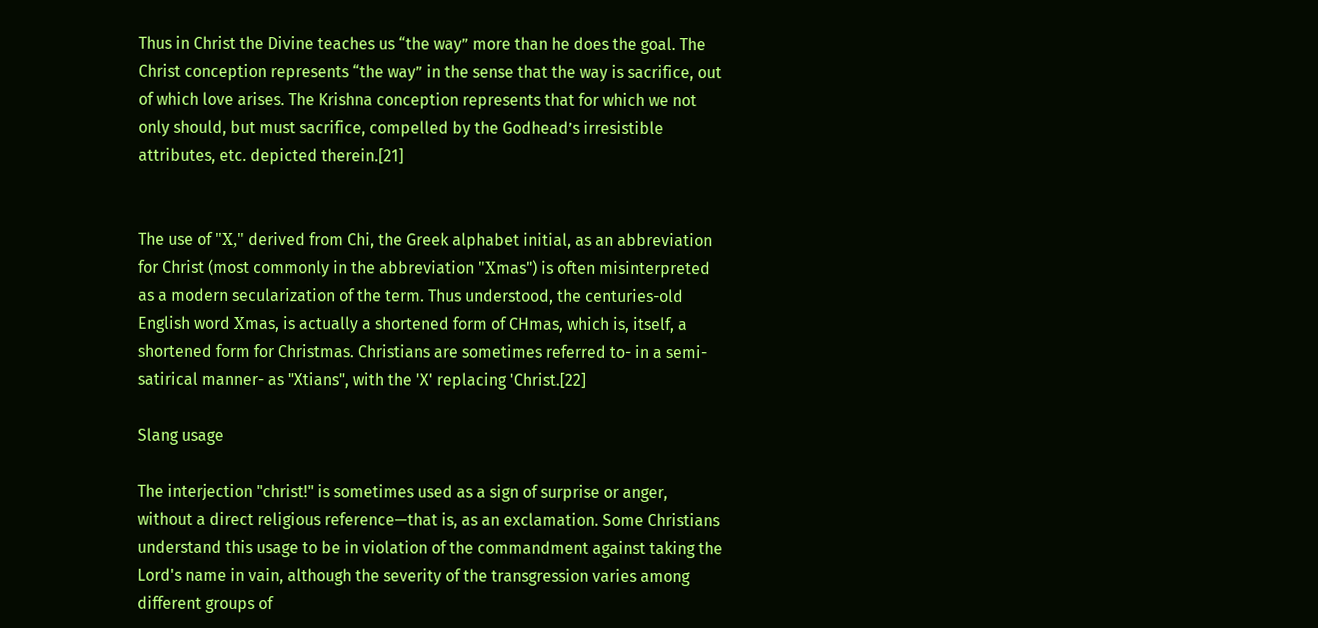Thus in Christ the Divine teaches us “the way” more than he does the goal. The Christ conception represents “the way” in the sense that the way is sacrifice, out of which love arises. The Krishna conception represents that for which we not only should, but must sacrifice, compelled by the Godhead’s irresistible attributes, etc. depicted therein.[21]


The use of "Χ," derived from Chi, the Greek alphabet initial, as an abbreviation for Christ (most commonly in the abbreviation "Χmas") is often misinterpreted as a modern secularization of the term. Thus understood, the centuries-old English word Χmas, is actually a shortened form of CHmas, which is, itself, a shortened form for Christmas. Christians are sometimes referred to- in a semi-satirical manner- as "Xtians", with the 'X' replacing 'Christ.[22]

Slang usage

The interjection "christ!" is sometimes used as a sign of surprise or anger, without a direct religious reference—that is, as an exclamation. Some Christians understand this usage to be in violation of the commandment against taking the Lord's name in vain, although the severity of the transgression varies among different groups of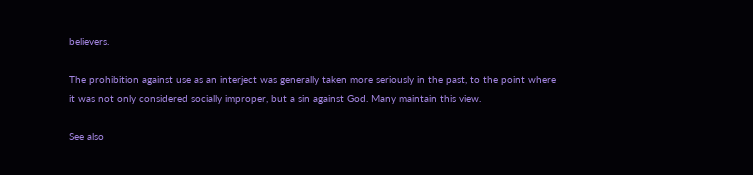believers.

The prohibition against use as an interject was generally taken more seriously in the past, to the point where it was not only considered socially improper, but a sin against God. Many maintain this view.

See also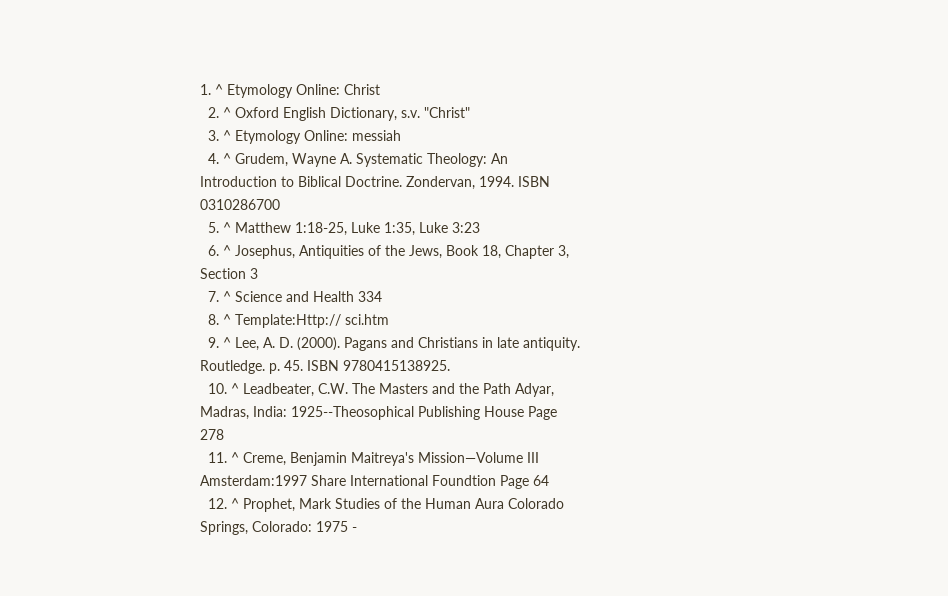1. ^ Etymology Online: Christ
  2. ^ Oxford English Dictionary, s.v. "Christ"
  3. ^ Etymology Online: messiah
  4. ^ Grudem, Wayne A. Systematic Theology: An Introduction to Biblical Doctrine. Zondervan, 1994. ISBN 0310286700
  5. ^ Matthew 1:18-25, Luke 1:35, Luke 3:23
  6. ^ Josephus, Antiquities of the Jews, Book 18, Chapter 3, Section 3
  7. ^ Science and Health 334
  8. ^ Template:Http:// sci.htm
  9. ^ Lee, A. D. (2000). Pagans and Christians in late antiquity. Routledge. p. 45. ISBN 9780415138925.
  10. ^ Leadbeater, C.W. The Masters and the Path Adyar, Madras, India: 1925--Theosophical Publishing House Page 278
  11. ^ Creme, Benjamin Maitreya's Mission—Volume III Amsterdam:1997 Share International Foundtion Page 64
  12. ^ Prophet, Mark Studies of the Human Aura Colorado Springs, Colorado: 1975 -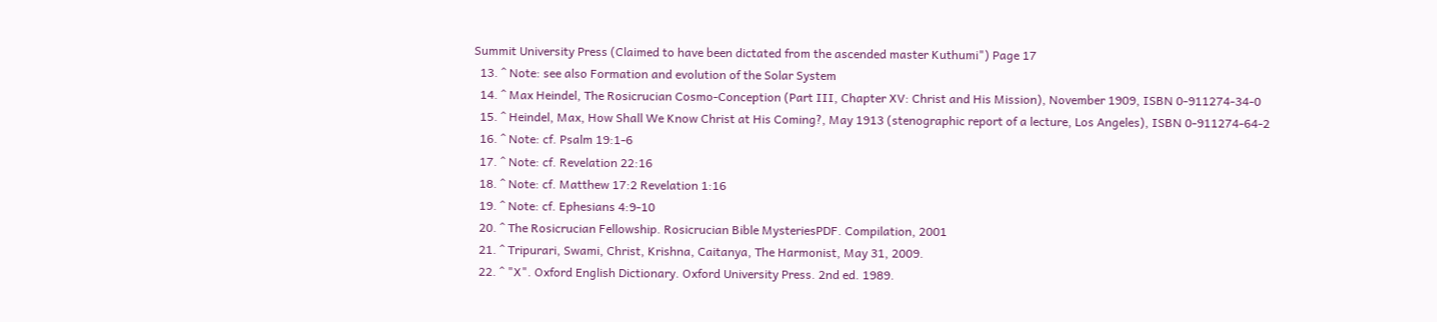Summit University Press (Claimed to have been dictated from the ascended master Kuthumi") Page 17
  13. ^ Note: see also Formation and evolution of the Solar System
  14. ^ Max Heindel, The Rosicrucian Cosmo-Conception (Part III, Chapter XV: Christ and His Mission), November 1909, ISBN 0-911274-34-0
  15. ^ Heindel, Max, How Shall We Know Christ at His Coming?, May 1913 (stenographic report of a lecture, Los Angeles), ISBN 0-911274-64-2
  16. ^ Note: cf. Psalm 19:1-6
  17. ^ Note: cf. Revelation 22:16
  18. ^ Note: cf. Matthew 17:2 Revelation 1:16
  19. ^ Note: cf. Ephesians 4:9-10
  20. ^ The Rosicrucian Fellowship. Rosicrucian Bible MysteriesPDF. Compilation, 2001
  21. ^ Tripurari, Swami, Christ, Krishna, Caitanya, The Harmonist, May 31, 2009.
  22. ^ "X". Oxford English Dictionary. Oxford University Press. 2nd ed. 1989.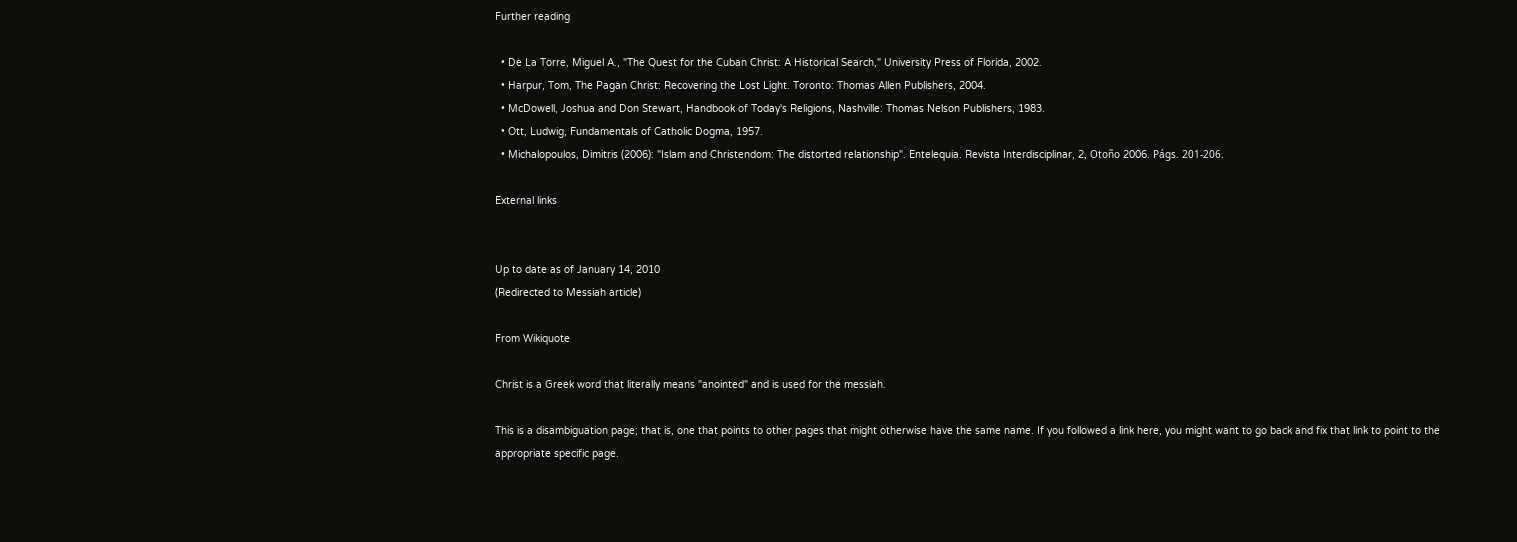Further reading

  • De La Torre, Miguel A., "The Quest for the Cuban Christ: A Historical Search," University Press of Florida, 2002.
  • Harpur, Tom, The Pagan Christ: Recovering the Lost Light. Toronto: Thomas Allen Publishers, 2004.
  • McDowell, Joshua and Don Stewart, Handbook of Today's Religions, Nashville: Thomas Nelson Publishers, 1983.
  • Ott, Ludwig, Fundamentals of Catholic Dogma, 1957.
  • Michalopoulos, Dimitris (2006): "Islam and Christendom: The distorted relationship". Entelequia. Revista Interdisciplinar, 2, Otoño 2006. Págs. 201-206.

External links


Up to date as of January 14, 2010
(Redirected to Messiah article)

From Wikiquote

Christ is a Greek word that literally means "anointed" and is used for the messiah.

This is a disambiguation page; that is, one that points to other pages that might otherwise have the same name. If you followed a link here, you might want to go back and fix that link to point to the appropriate specific page.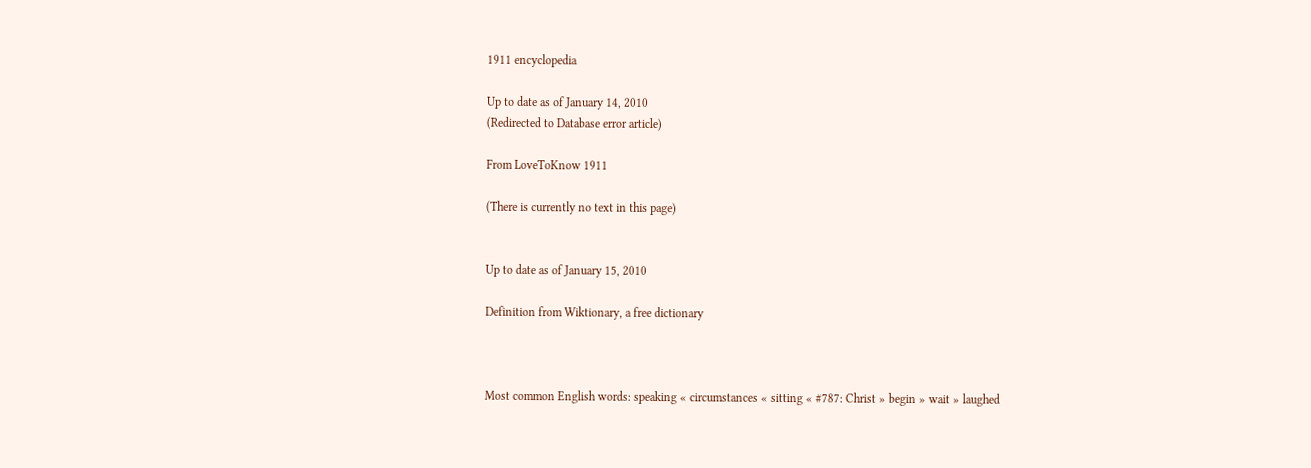1911 encyclopedia

Up to date as of January 14, 2010
(Redirected to Database error article)

From LoveToKnow 1911

(There is currently no text in this page)


Up to date as of January 15, 2010

Definition from Wiktionary, a free dictionary



Most common English words: speaking « circumstances « sitting « #787: Christ » begin » wait » laughed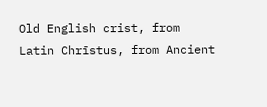Old English crist, from Latin Chrīstus, from Ancient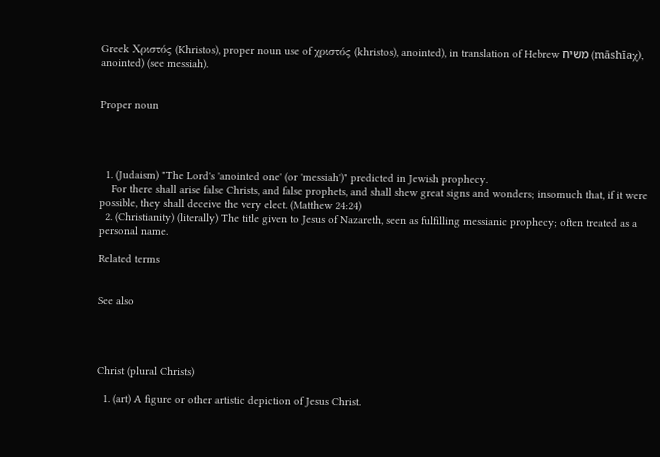Greek Χριστός (Khristos), proper noun use of χριστός (khristos), anointed), in translation of Hebrew משיח (māshīaχ), anointed) (see messiah).


Proper noun




  1. (Judaism) "The Lord's 'anointed one' (or 'messiah')" predicted in Jewish prophecy.
    For there shall arise false Christs, and false prophets, and shall shew great signs and wonders; insomuch that, if it were possible, they shall deceive the very elect. (Matthew 24:24)
  2. (Christianity) (literally) The title given to Jesus of Nazareth, seen as fulfilling messianic prophecy; often treated as a personal name.

Related terms


See also




Christ (plural Christs)

  1. (art) A figure or other artistic depiction of Jesus Christ.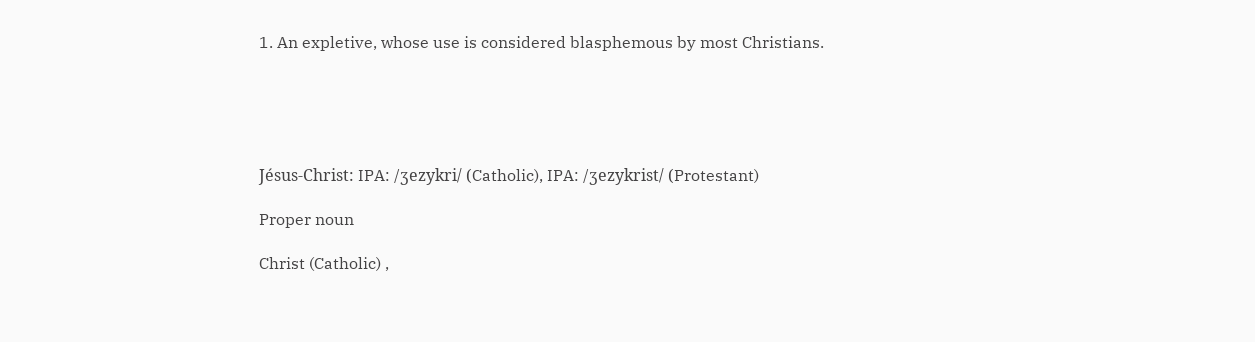1. An expletive, whose use is considered blasphemous by most Christians.





Jésus-Christ: IPA: /ʒezykri/ (Catholic), IPA: /ʒezykrist/ (Protestant)

Proper noun

Christ (Catholic) ,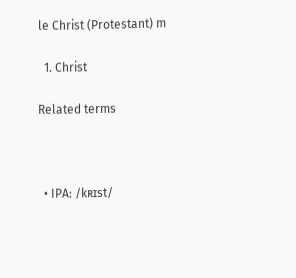le Christ (Protestant) m

  1. Christ

Related terms



  • IPA: /kʀɪst/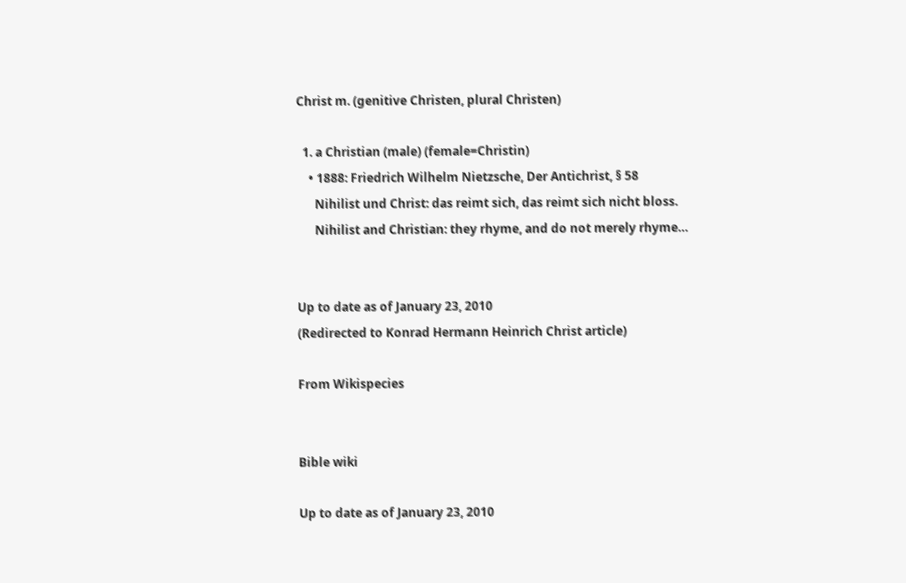Christ m. (genitive Christen, plural Christen)

  1. a Christian (male) (female=Christin)
    • 1888: Friedrich Wilhelm Nietzsche, Der Antichrist, § 58
      Nihilist und Christ: das reimt sich, das reimt sich nicht bloss.
      Nihilist and Christian: they rhyme, and do not merely rhyme…


Up to date as of January 23, 2010
(Redirected to Konrad Hermann Heinrich Christ article)

From Wikispecies


Bible wiki

Up to date as of January 23, 2010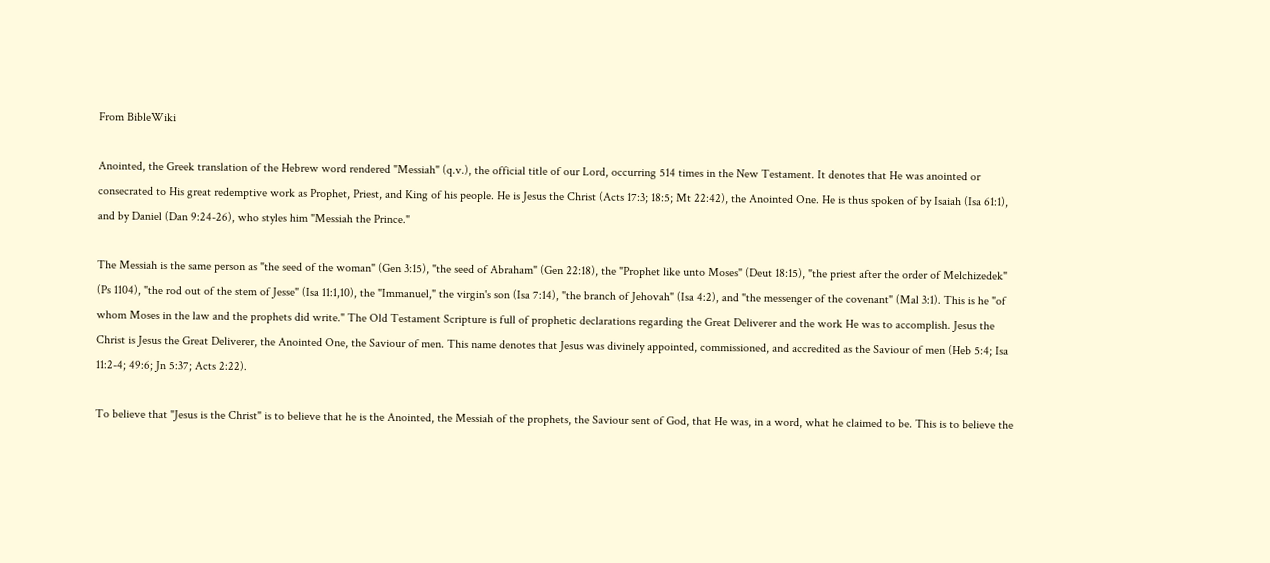From BibleWiki

Anointed, the Greek translation of the Hebrew word rendered "Messiah" (q.v.), the official title of our Lord, occurring 514 times in the New Testament. It denotes that He was anointed or consecrated to His great redemptive work as Prophet, Priest, and King of his people. He is Jesus the Christ (Acts 17:3; 18:5; Mt 22:42), the Anointed One. He is thus spoken of by Isaiah (Isa 61:1), and by Daniel (Dan 9:24-26), who styles him "Messiah the Prince."

The Messiah is the same person as "the seed of the woman" (Gen 3:15), "the seed of Abraham" (Gen 22:18), the "Prophet like unto Moses" (Deut 18:15), "the priest after the order of Melchizedek" (Ps 1104), "the rod out of the stem of Jesse" (Isa 11:1,10), the "Immanuel," the virgin's son (Isa 7:14), "the branch of Jehovah" (Isa 4:2), and "the messenger of the covenant" (Mal 3:1). This is he "of whom Moses in the law and the prophets did write." The Old Testament Scripture is full of prophetic declarations regarding the Great Deliverer and the work He was to accomplish. Jesus the Christ is Jesus the Great Deliverer, the Anointed One, the Saviour of men. This name denotes that Jesus was divinely appointed, commissioned, and accredited as the Saviour of men (Heb 5:4; Isa 11:2-4; 49:6; Jn 5:37; Acts 2:22).

To believe that "Jesus is the Christ" is to believe that he is the Anointed, the Messiah of the prophets, the Saviour sent of God, that He was, in a word, what he claimed to be. This is to believe the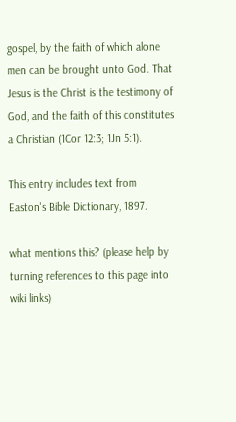gospel, by the faith of which alone men can be brought unto God. That Jesus is the Christ is the testimony of God, and the faith of this constitutes a Christian (1Cor 12:3; 1Jn 5:1).

This entry includes text from Easton's Bible Dictionary, 1897.

what mentions this? (please help by turning references to this page into wiki links)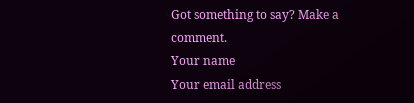Got something to say? Make a comment.
Your name
Your email address